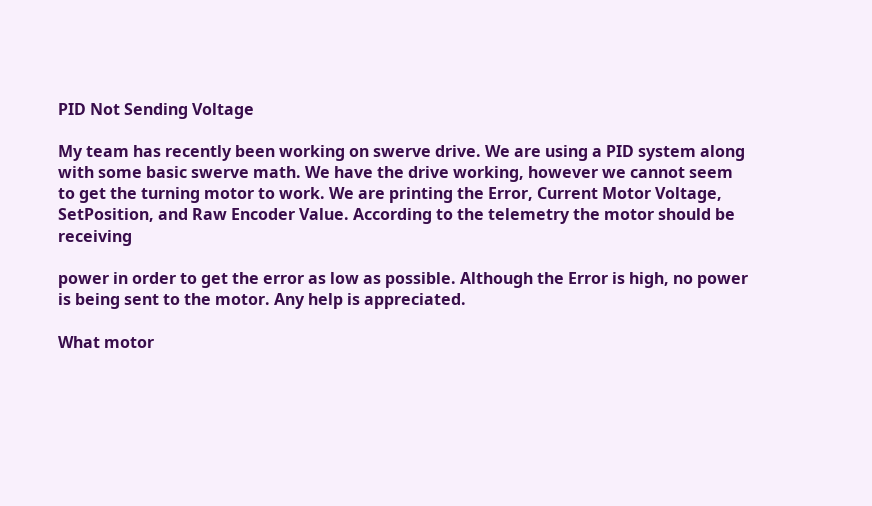PID Not Sending Voltage

My team has recently been working on swerve drive. We are using a PID system along with some basic swerve math. We have the drive working, however we cannot seem to get the turning motor to work. We are printing the Error, Current Motor Voltage, SetPosition, and Raw Encoder Value. According to the telemetry the motor should be receiving

power in order to get the error as low as possible. Although the Error is high, no power is being sent to the motor. Any help is appreciated.

What motor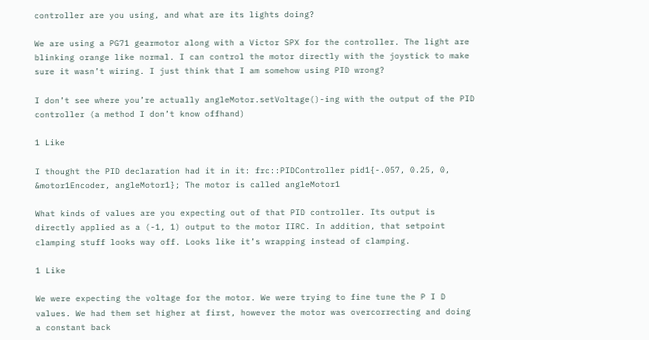controller are you using, and what are its lights doing?

We are using a PG71 gearmotor along with a Victor SPX for the controller. The light are blinking orange like normal. I can control the motor directly with the joystick to make sure it wasn’t wiring. I just think that I am somehow using PID wrong?

I don’t see where you’re actually angleMotor.setVoltage()-ing with the output of the PID controller (a method I don’t know offhand)

1 Like

I thought the PID declaration had it in it: frc::PIDController pid1{-.057, 0.25, 0, &motor1Encoder, angleMotor1}; The motor is called angleMotor1

What kinds of values are you expecting out of that PID controller. Its output is directly applied as a (-1, 1) output to the motor IIRC. In addition, that setpoint clamping stuff looks way off. Looks like it’s wrapping instead of clamping.

1 Like

We were expecting the voltage for the motor. We were trying to fine tune the P I D values. We had them set higher at first, however the motor was overcorrecting and doing a constant back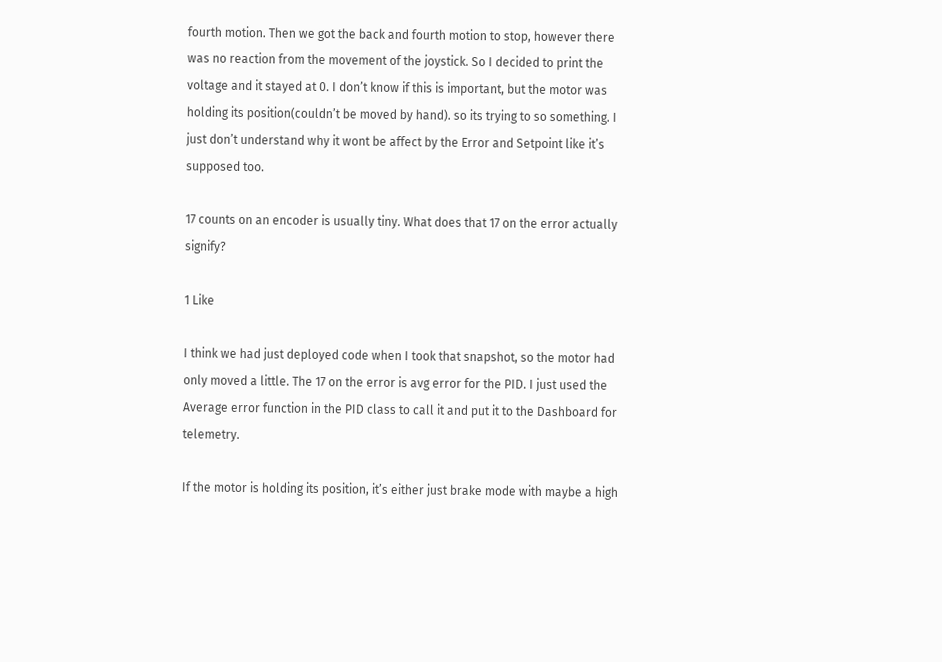fourth motion. Then we got the back and fourth motion to stop, however there was no reaction from the movement of the joystick. So I decided to print the voltage and it stayed at 0. I don’t know if this is important, but the motor was holding its position(couldn’t be moved by hand). so its trying to so something. I just don’t understand why it wont be affect by the Error and Setpoint like it’s supposed too.

17 counts on an encoder is usually tiny. What does that 17 on the error actually signify?

1 Like

I think we had just deployed code when I took that snapshot, so the motor had only moved a little. The 17 on the error is avg error for the PID. I just used the Average error function in the PID class to call it and put it to the Dashboard for telemetry.

If the motor is holding its position, it’s either just brake mode with maybe a high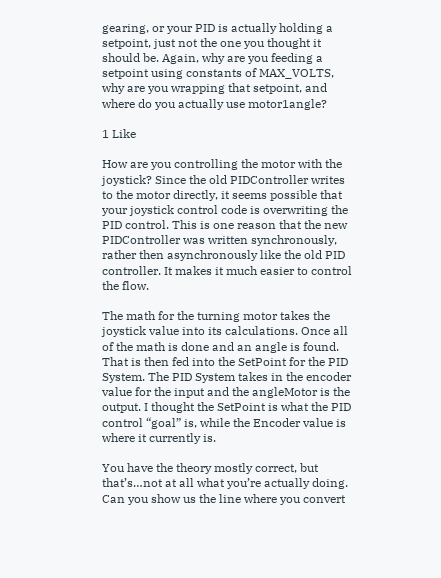gearing, or your PID is actually holding a setpoint, just not the one you thought it should be. Again, why are you feeding a setpoint using constants of MAX_VOLTS, why are you wrapping that setpoint, and where do you actually use motor1angle?

1 Like

How are you controlling the motor with the joystick? Since the old PIDController writes to the motor directly, it seems possible that your joystick control code is overwriting the PID control. This is one reason that the new PIDController was written synchronously, rather then asynchronously like the old PID controller. It makes it much easier to control the flow.

The math for the turning motor takes the joystick value into its calculations. Once all of the math is done and an angle is found. That is then fed into the SetPoint for the PID System. The PID System takes in the encoder value for the input and the angleMotor is the output. I thought the SetPoint is what the PID control “goal” is, while the Encoder value is where it currently is.

You have the theory mostly correct, but that’s…not at all what you’re actually doing. Can you show us the line where you convert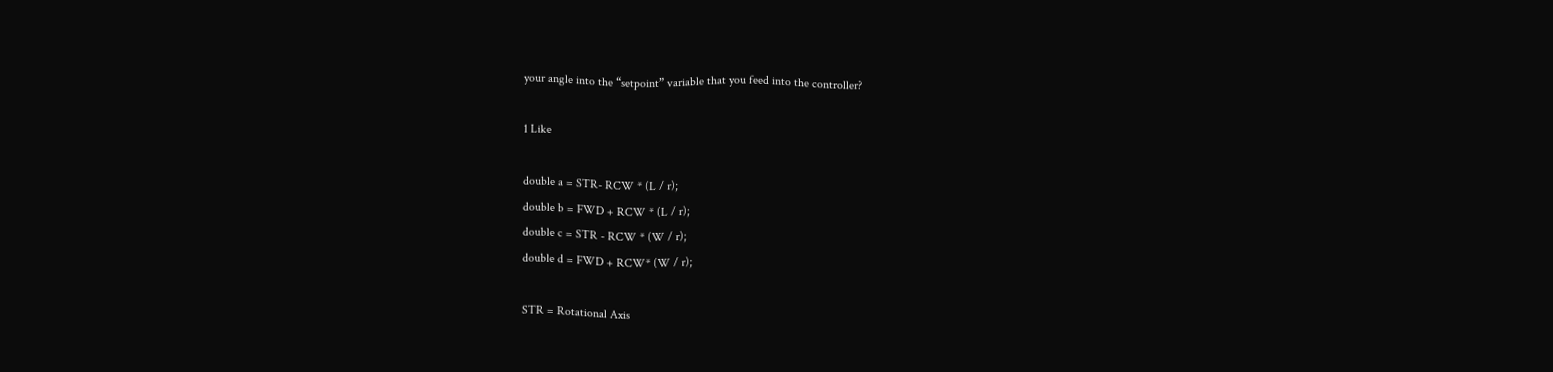your angle into the “setpoint” variable that you feed into the controller?

1 Like

double a = STR- RCW * (L / r);
double b = FWD + RCW * (L / r);
double c = STR - RCW * (W / r);
double d = FWD + RCW* (W / r);

STR = Rotational Axis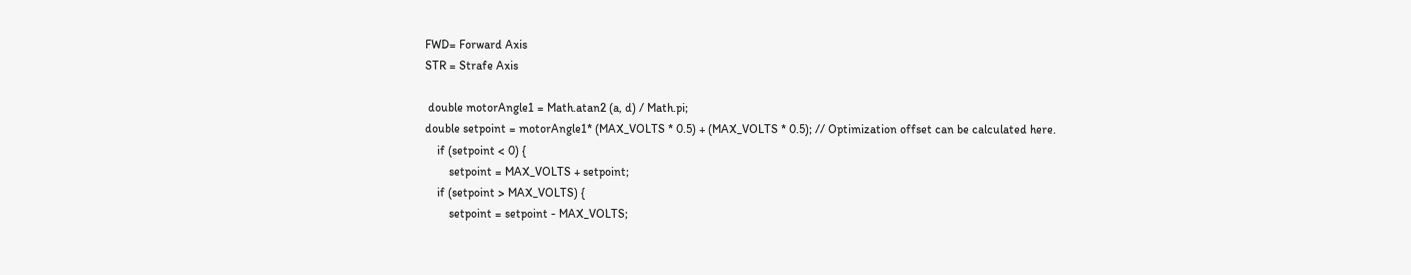FWD= Forward Axis
STR = Strafe Axis

 double motorAngle1 = Math.atan2 (a, d) / Math.pi;
double setpoint = motorAngle1* (MAX_VOLTS * 0.5) + (MAX_VOLTS * 0.5); // Optimization offset can be calculated here.
    if (setpoint < 0) {
        setpoint = MAX_VOLTS + setpoint;
    if (setpoint > MAX_VOLTS) {
        setpoint = setpoint - MAX_VOLTS;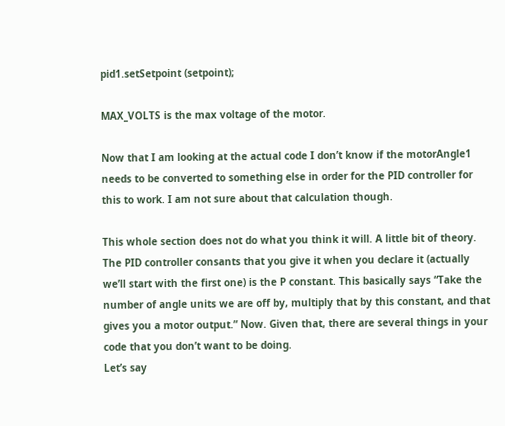pid1.setSetpoint (setpoint);

MAX_VOLTS is the max voltage of the motor.

Now that I am looking at the actual code I don’t know if the motorAngle1 needs to be converted to something else in order for the PID controller for this to work. I am not sure about that calculation though.

This whole section does not do what you think it will. A little bit of theory. The PID controller consants that you give it when you declare it (actually we’ll start with the first one) is the P constant. This basically says “Take the number of angle units we are off by, multiply that by this constant, and that gives you a motor output.” Now. Given that, there are several things in your code that you don’t want to be doing.
Let’s say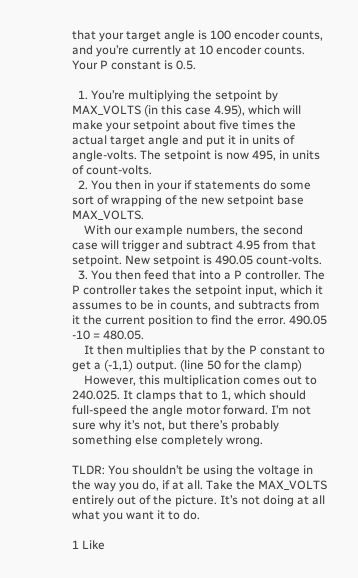that your target angle is 100 encoder counts, and you’re currently at 10 encoder counts. Your P constant is 0.5.

  1. You’re multiplying the setpoint by MAX_VOLTS (in this case 4.95), which will make your setpoint about five times the actual target angle and put it in units of angle-volts. The setpoint is now 495, in units of count-volts.
  2. You then in your if statements do some sort of wrapping of the new setpoint base MAX_VOLTS.
    With our example numbers, the second case will trigger and subtract 4.95 from that setpoint. New setpoint is 490.05 count-volts.
  3. You then feed that into a P controller. The P controller takes the setpoint input, which it assumes to be in counts, and subtracts from it the current position to find the error. 490.05 -10 = 480.05.
    It then multiplies that by the P constant to get a (-1,1) output. (line 50 for the clamp)
    However, this multiplication comes out to 240.025. It clamps that to 1, which should full-speed the angle motor forward. I’m not sure why it’s not, but there’s probably something else completely wrong.

TLDR: You shouldn’t be using the voltage in the way you do, if at all. Take the MAX_VOLTS entirely out of the picture. It’s not doing at all what you want it to do.

1 Like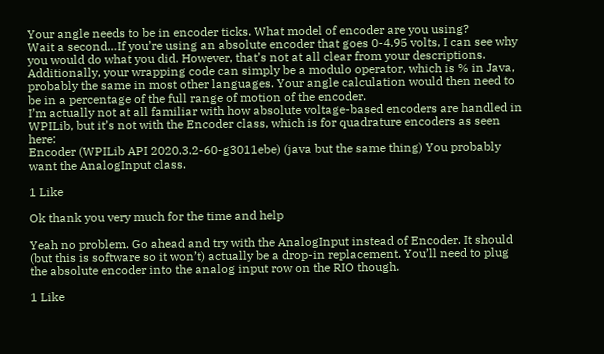Your angle needs to be in encoder ticks. What model of encoder are you using?
Wait a second…If you’re using an absolute encoder that goes 0-4.95 volts, I can see why you would do what you did. However, that’s not at all clear from your descriptions. Additionally, your wrapping code can simply be a modulo operator, which is % in Java, probably the same in most other languages. Your angle calculation would then need to be in a percentage of the full range of motion of the encoder.
I’m actually not at all familiar with how absolute voltage-based encoders are handled in WPILib, but it’s not with the Encoder class, which is for quadrature encoders as seen here:
Encoder (WPILib API 2020.3.2-60-g3011ebe) (java but the same thing) You probably want the AnalogInput class.

1 Like

Ok thank you very much for the time and help

Yeah no problem. Go ahead and try with the AnalogInput instead of Encoder. It should (but this is software so it won’t) actually be a drop-in replacement. You’ll need to plug the absolute encoder into the analog input row on the RIO though.

1 Like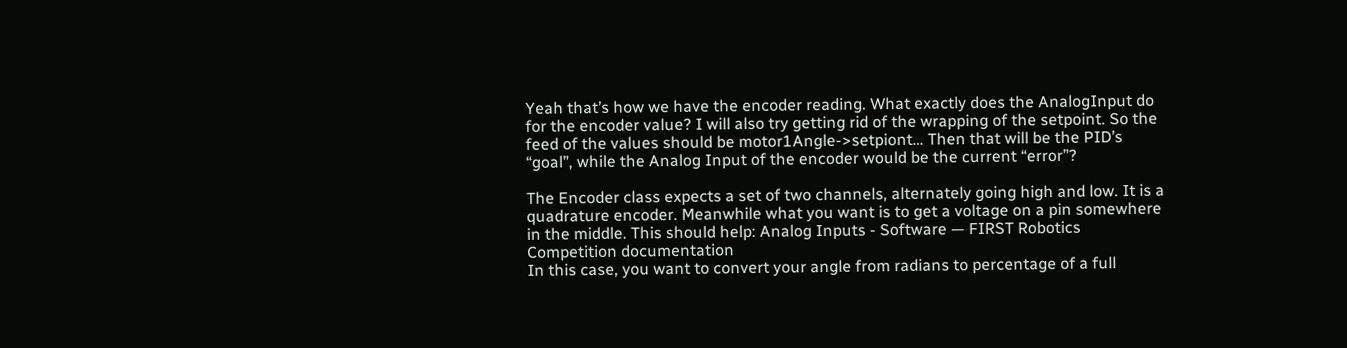Yeah that’s how we have the encoder reading. What exactly does the AnalogInput do for the encoder value? I will also try getting rid of the wrapping of the setpoint. So the feed of the values should be motor1Angle->setpiont… Then that will be the PID’s “goal”, while the Analog Input of the encoder would be the current “error”?

The Encoder class expects a set of two channels, alternately going high and low. It is a quadrature encoder. Meanwhile what you want is to get a voltage on a pin somewhere in the middle. This should help: Analog Inputs - Software — FIRST Robotics Competition documentation
In this case, you want to convert your angle from radians to percentage of a full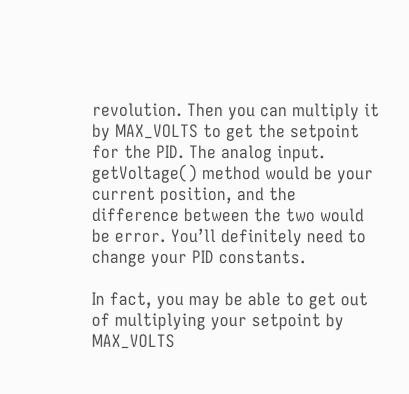revolution. Then you can multiply it by MAX_VOLTS to get the setpoint for the PID. The analog input. getVoltage() method would be your current position, and the difference between the two would be error. You’ll definitely need to change your PID constants.

In fact, you may be able to get out of multiplying your setpoint by MAX_VOLTS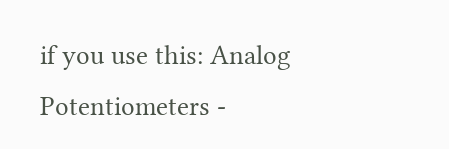if you use this: Analog Potentiometers -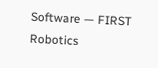Software — FIRST Robotics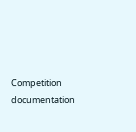Competition documentation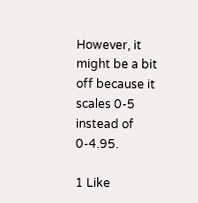However, it might be a bit off because it scales 0-5 instead of 0-4.95.

1 Like